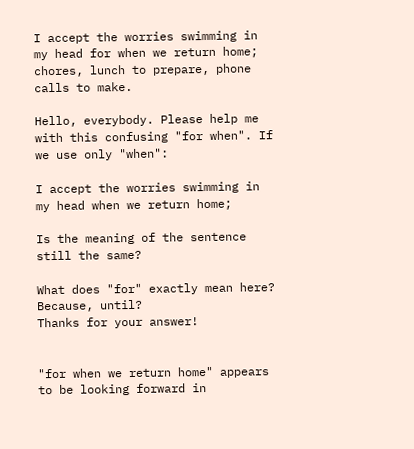I accept the worries swimming in my head for when we return home; chores, lunch to prepare, phone calls to make.

Hello, everybody. Please help me with this confusing "for when". If we use only "when":

I accept the worries swimming in my head when we return home;

Is the meaning of the sentence still the same?

What does "for" exactly mean here? Because, until?
Thanks for your answer!


"for when we return home" appears to be looking forward in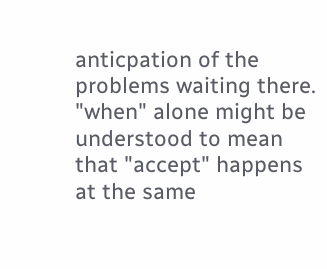anticpation of the problems waiting there. "when" alone might be understood to mean that "accept" happens at the same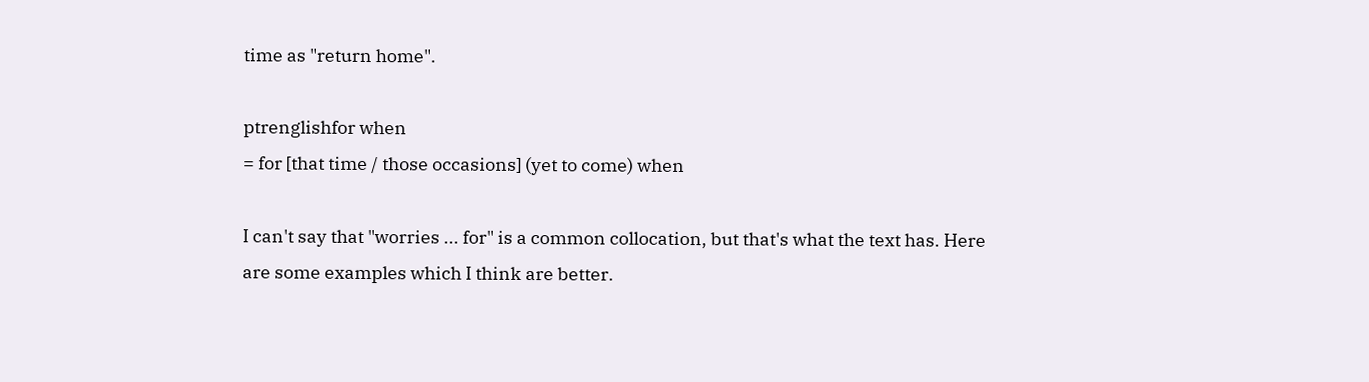time as "return home".

ptrenglishfor when
= for [that time / those occasions] (yet to come) when

I can't say that "worries ... for" is a common collocation, but that's what the text has. Here are some examples which I think are better.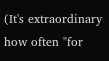(It's extraordinary how often "for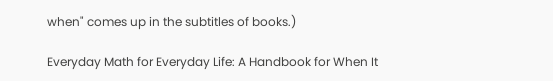when" comes up in the subtitles of books.)

Everyday Math for Everyday Life: A Handbook for When It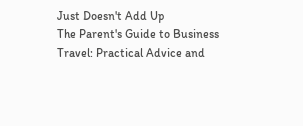Just Doesn't Add Up
The Parent's Guide to Business Travel: Practical Advice and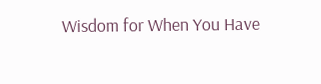Wisdom for When You Have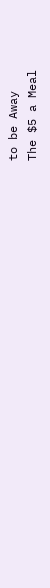to be Away
The $5 a Meal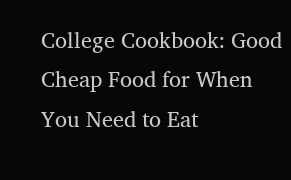College Cookbook: Good Cheap Food for When You Need to Eat